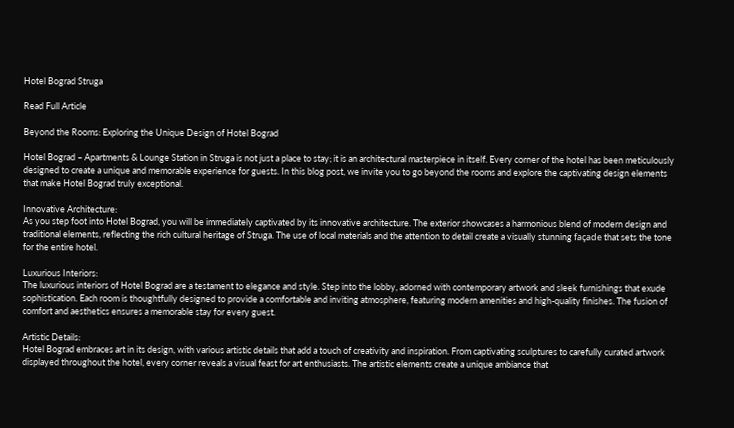Hotel Bograd Struga

Read Full Article

Beyond the Rooms: Exploring the Unique Design of Hotel Bograd

Hotel Bograd – Apartments & Lounge Station in Struga is not just a place to stay; it is an architectural masterpiece in itself. Every corner of the hotel has been meticulously designed to create a unique and memorable experience for guests. In this blog post, we invite you to go beyond the rooms and explore the captivating design elements that make Hotel Bograd truly exceptional.

Innovative Architecture:
As you step foot into Hotel Bograd, you will be immediately captivated by its innovative architecture. The exterior showcases a harmonious blend of modern design and traditional elements, reflecting the rich cultural heritage of Struga. The use of local materials and the attention to detail create a visually stunning façade that sets the tone for the entire hotel.

Luxurious Interiors:
The luxurious interiors of Hotel Bograd are a testament to elegance and style. Step into the lobby, adorned with contemporary artwork and sleek furnishings that exude sophistication. Each room is thoughtfully designed to provide a comfortable and inviting atmosphere, featuring modern amenities and high-quality finishes. The fusion of comfort and aesthetics ensures a memorable stay for every guest.

Artistic Details:
Hotel Bograd embraces art in its design, with various artistic details that add a touch of creativity and inspiration. From captivating sculptures to carefully curated artwork displayed throughout the hotel, every corner reveals a visual feast for art enthusiasts. The artistic elements create a unique ambiance that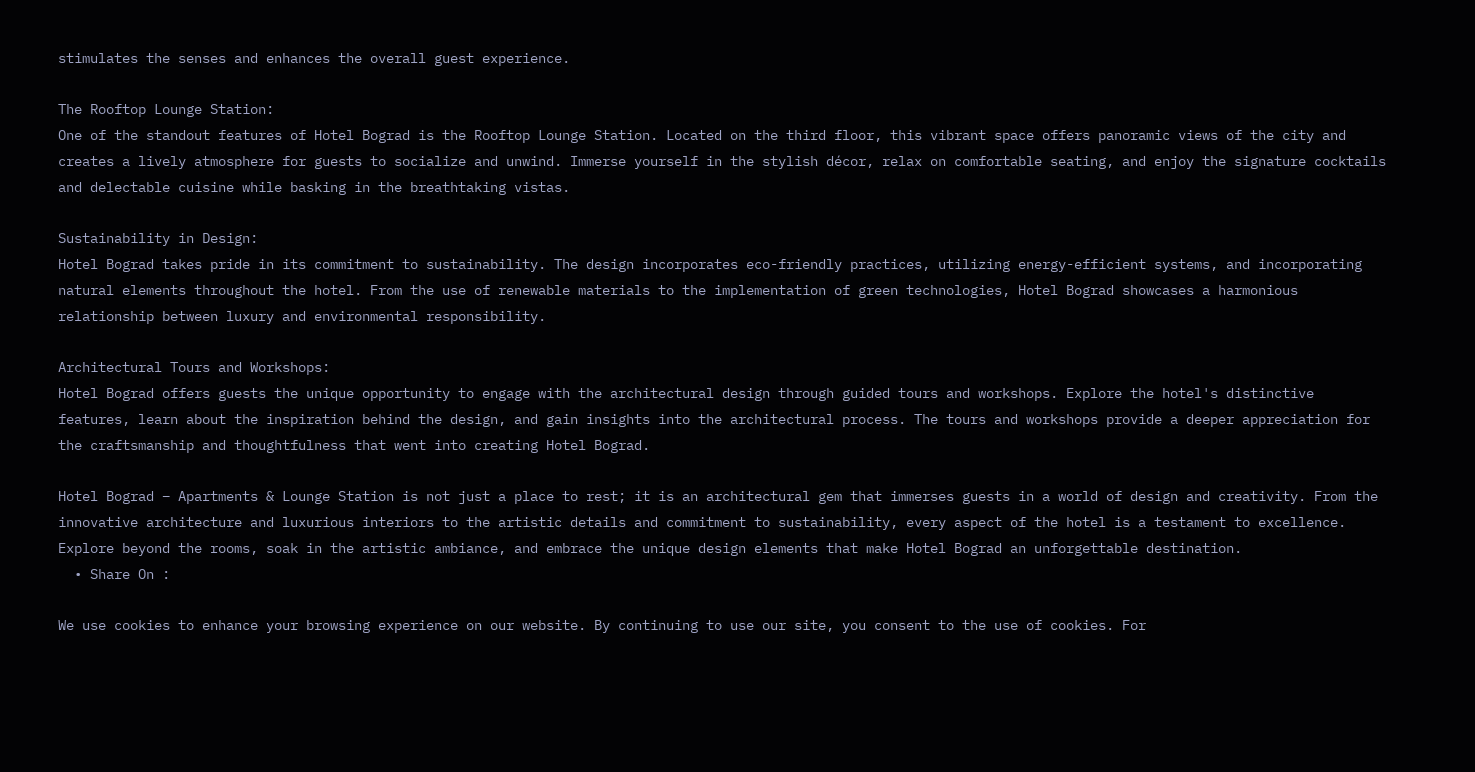stimulates the senses and enhances the overall guest experience.

The Rooftop Lounge Station:
One of the standout features of Hotel Bograd is the Rooftop Lounge Station. Located on the third floor, this vibrant space offers panoramic views of the city and creates a lively atmosphere for guests to socialize and unwind. Immerse yourself in the stylish décor, relax on comfortable seating, and enjoy the signature cocktails and delectable cuisine while basking in the breathtaking vistas.

Sustainability in Design:
Hotel Bograd takes pride in its commitment to sustainability. The design incorporates eco-friendly practices, utilizing energy-efficient systems, and incorporating natural elements throughout the hotel. From the use of renewable materials to the implementation of green technologies, Hotel Bograd showcases a harmonious relationship between luxury and environmental responsibility.

Architectural Tours and Workshops:
Hotel Bograd offers guests the unique opportunity to engage with the architectural design through guided tours and workshops. Explore the hotel's distinctive features, learn about the inspiration behind the design, and gain insights into the architectural process. The tours and workshops provide a deeper appreciation for the craftsmanship and thoughtfulness that went into creating Hotel Bograd.

Hotel Bograd – Apartments & Lounge Station is not just a place to rest; it is an architectural gem that immerses guests in a world of design and creativity. From the innovative architecture and luxurious interiors to the artistic details and commitment to sustainability, every aspect of the hotel is a testament to excellence. Explore beyond the rooms, soak in the artistic ambiance, and embrace the unique design elements that make Hotel Bograd an unforgettable destination.
  • Share On :

We use cookies to enhance your browsing experience on our website. By continuing to use our site, you consent to the use of cookies. For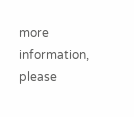more information, please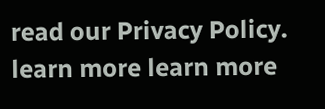read our Privacy Policy. learn more learn more